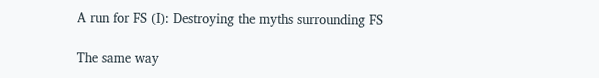A run for FS (I): Destroying the myths surrounding FS

The same way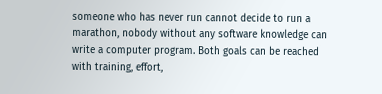someone who has never run cannot decide to run a marathon, nobody without any software knowledge can write a computer program. Both goals can be reached with training, effort,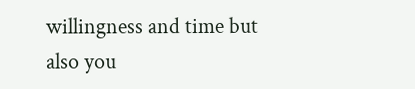willingness and time but also you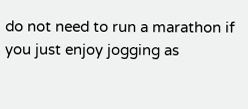do not need to run a marathon if you just enjoy jogging as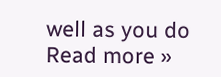well as you do Read more »